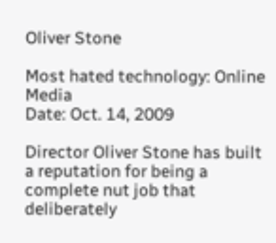Oliver Stone

Most hated technology: Online Media
Date: Oct. 14, 2009

Director Oliver Stone has built a reputation for being a complete nut job that deliberately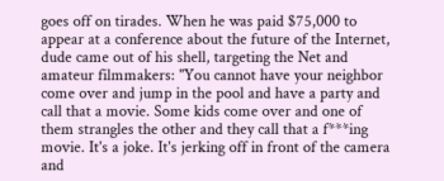goes off on tirades. When he was paid $75,000 to appear at a conference about the future of the Internet, dude came out of his shell, targeting the Net and amateur filmmakers: "You cannot have your neighbor come over and jump in the pool and have a party and call that a movie. Some kids come over and one of them strangles the other and they call that a f***ing movie. It's a joke. It's jerking off in front of the camera and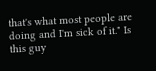that's what most people are doing and I'm sick of it." Is this guy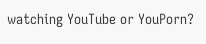watching YouTube or YouPorn?